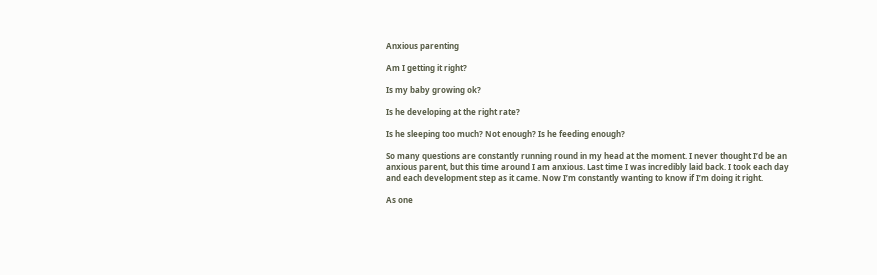Anxious parenting

Am I getting it right?

Is my baby growing ok?

Is he developing at the right rate?

Is he sleeping too much? Not enough? Is he feeding enough?

So many questions are constantly running round in my head at the moment. I never thought I’d be an anxious parent, but this time around I am anxious. Last time I was incredibly laid back. I took each day and each development step as it came. Now I’m constantly wanting to know if I’m doing it right.

As one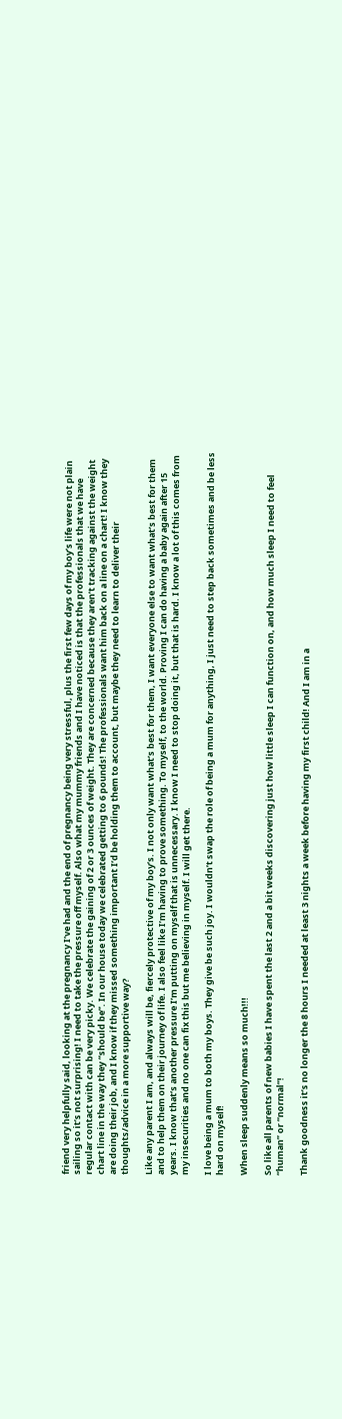friend very helpfully said, looking at the pregnancy I’ve had and the end of pregnancy being very stressful, plus the first few days of my boy’s life were not plain sailing so it’s not surprising! I need to take the pressure off myself. Also what my mummy friends and I have noticed is that the professionals that we have regular contact with can be very picky. We celebrate the gaining of 2 or 3 ounces of weight. They are concerned because they aren’t tracking against the weight chart line in the way they “should be”. In our house today we celebrated getting to 6 pounds! The professionals want him back on a line on a chart! I know they are doing their job, and I know if they missed something important I’d be holding them to account, but maybe they need to learn to deliver their thoughts/advice in a more supportive way?

Like any parent I am, and always will be, fiercely protective of my boy’s. I not only want what’s best for them, I want everyone else to want what’s best for them and to help them on their journey of life. I also feel like I’m having to prove something. To myself, to the world. Proving I can do having a baby again after 15 years. I know that’s another pressure I’m putting on myself that is unnecessary. I know I need to stop doing it, but that is hard. I know a lot of this comes from my insecurities and no one can fix this but me believing in myself. I will get there.

I love being a mum to both my boys. They give be such joy. I wouldn’t swap the role of being a mum for anything, I just need to step back sometimes and be less hard on myself!

When sleep suddenly means so much!!!

So like all parents of new babies I have spent the last 2 and a bit weeks discovering just how little sleep I can function on, and how much sleep I need to feel “human” or “normal”!

Thank goodness it’s no longer the 8 hours I needed at least 3 nights a week before having my first child! And I am in a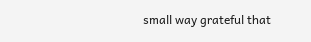small way grateful that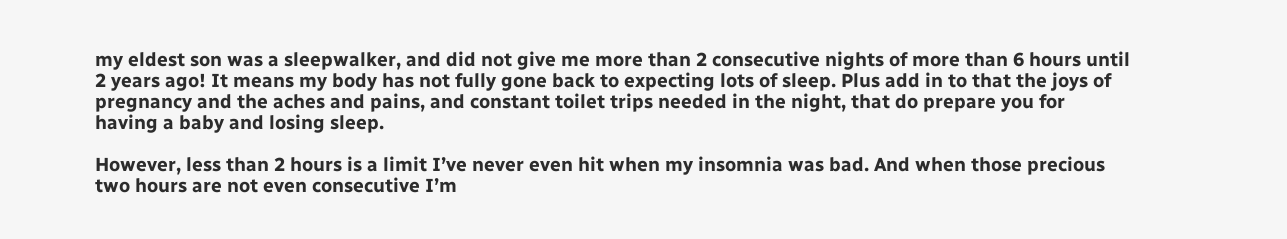my eldest son was a sleepwalker, and did not give me more than 2 consecutive nights of more than 6 hours until 2 years ago! It means my body has not fully gone back to expecting lots of sleep. Plus add in to that the joys of pregnancy and the aches and pains, and constant toilet trips needed in the night, that do prepare you for having a baby and losing sleep.

However, less than 2 hours is a limit I’ve never even hit when my insomnia was bad. And when those precious two hours are not even consecutive I’m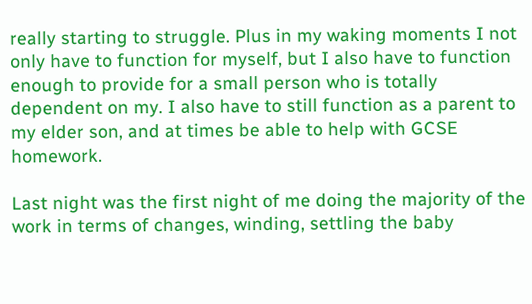really starting to struggle. Plus in my waking moments I not only have to function for myself, but I also have to function enough to provide for a small person who is totally dependent on my. I also have to still function as a parent to my elder son, and at times be able to help with GCSE homework.

Last night was the first night of me doing the majority of the work in terms of changes, winding, settling the baby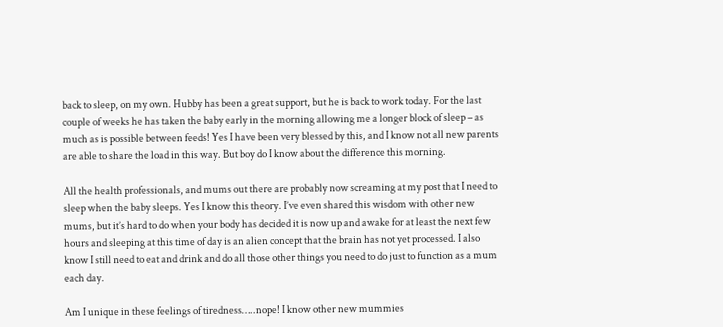back to sleep, on my own. Hubby has been a great support, but he is back to work today. For the last couple of weeks he has taken the baby early in the morning allowing me a longer block of sleep – as much as is possible between feeds! Yes I have been very blessed by this, and I know not all new parents are able to share the load in this way. But boy do I know about the difference this morning.

All the health professionals, and mums out there are probably now screaming at my post that I need to sleep when the baby sleeps. Yes I know this theory. I’ve even shared this wisdom with other new mums, but it’s hard to do when your body has decided it is now up and awake for at least the next few hours and sleeping at this time of day is an alien concept that the brain has not yet processed. I also know I still need to eat and drink and do all those other things you need to do just to function as a mum each day.

Am I unique in these feelings of tiredness…..nope! I know other new mummies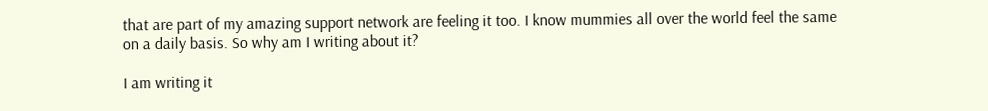that are part of my amazing support network are feeling it too. I know mummies all over the world feel the same on a daily basis. So why am I writing about it?

I am writing it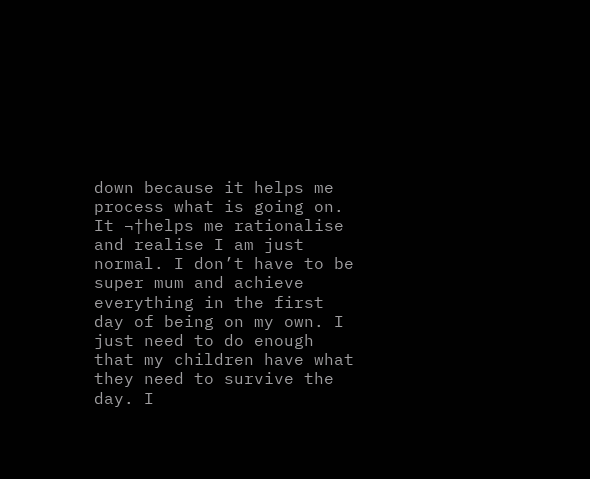down because it helps me process what is going on. It ¬†helps me rationalise and realise I am just normal. I don’t have to be super mum and achieve everything in the first day of being on my own. I just need to do enough that my children have what they need to survive the day. I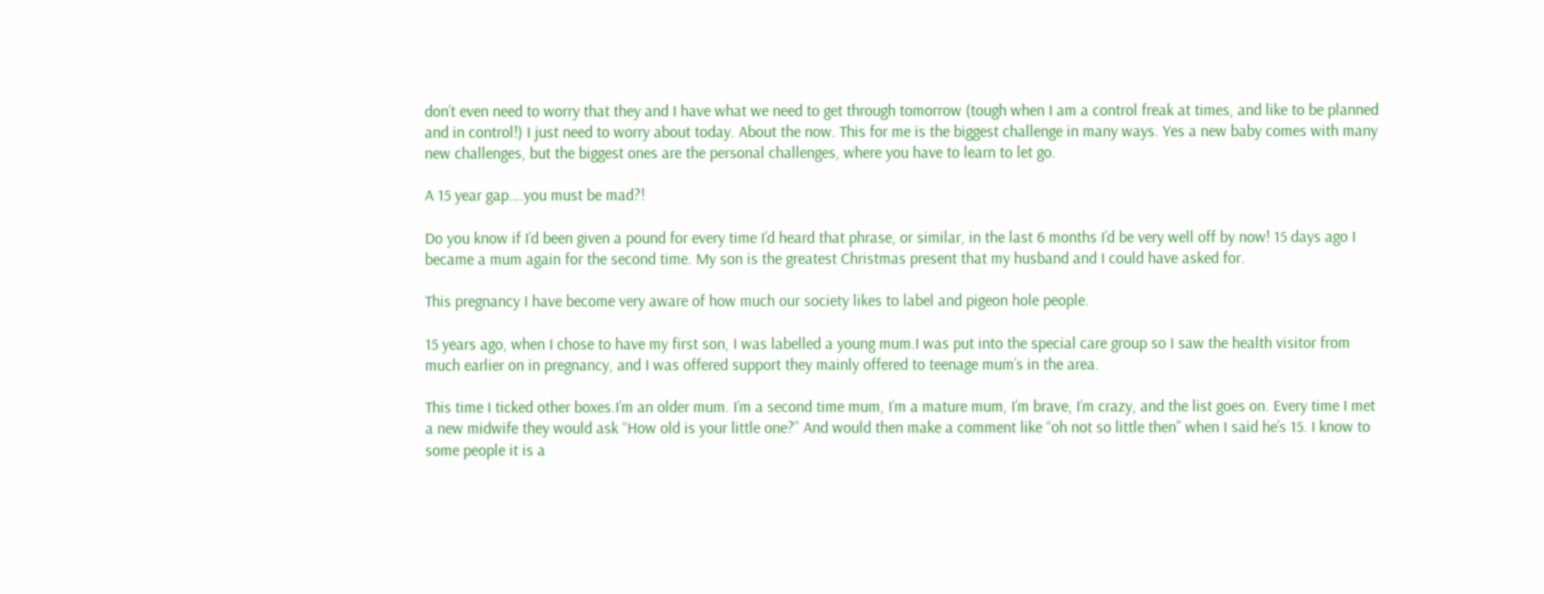don’t even need to worry that they and I have what we need to get through tomorrow (tough when I am a control freak at times, and like to be planned and in control!) I just need to worry about today. About the now. This for me is the biggest challenge in many ways. Yes a new baby comes with many new challenges, but the biggest ones are the personal challenges, where you have to learn to let go.

A 15 year gap….you must be mad?!

Do you know if I’d been given a pound for every time I’d heard that phrase, or similar, in the last 6 months I’d be very well off by now! 15 days ago I became a mum again for the second time. My son is the greatest Christmas present that my husband and I could have asked for.

This pregnancy I have become very aware of how much our society likes to label and pigeon hole people.

15 years ago, when I chose to have my first son, I was labelled a young mum.I was put into the special care group so I saw the health visitor from much earlier on in pregnancy, and I was offered support they mainly offered to teenage mum’s in the area.

This time I ticked other boxes.I’m an older mum. I’m a second time mum, I’m a mature mum, I’m brave, I’m crazy, and the list goes on. Every time I met a new midwife they would ask “How old is your little one?” And would then make a comment like “oh not so little then” when I said he’s 15. I know to some people it is a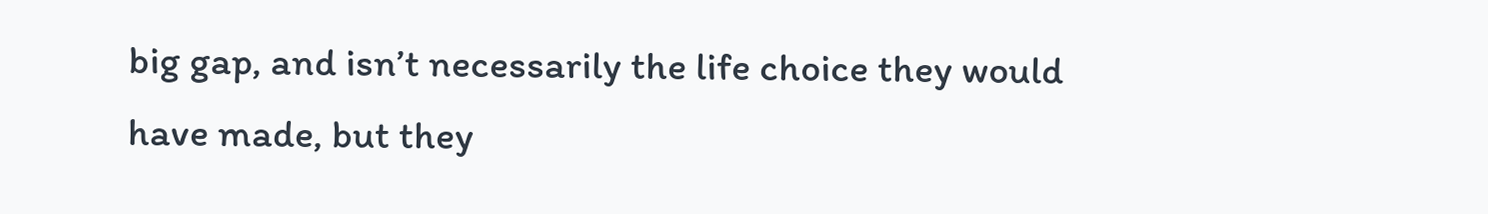big gap, and isn’t necessarily the life choice they would have made, but they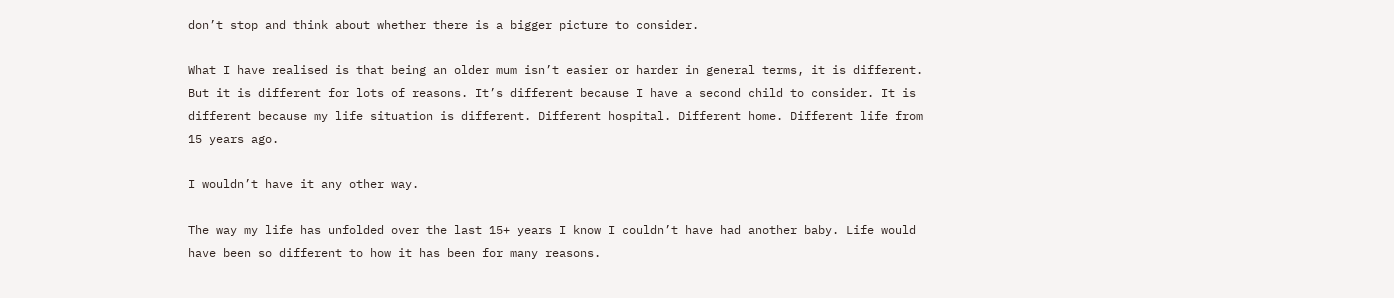don’t stop and think about whether there is a bigger picture to consider.

What I have realised is that being an older mum isn’t easier or harder in general terms, it is different. But it is different for lots of reasons. It’s different because I have a second child to consider. It is different because my life situation is different. Different hospital. Different home. Different life from 15 years ago.

I wouldn’t have it any other way.

The way my life has unfolded over the last 15+ years I know I couldn’t have had another baby. Life would have been so different to how it has been for many reasons.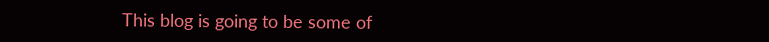This blog is going to be some of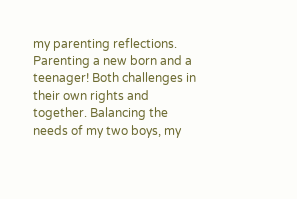my parenting reflections. Parenting a new born and a teenager! Both challenges in their own rights and together. Balancing the needs of my two boys, my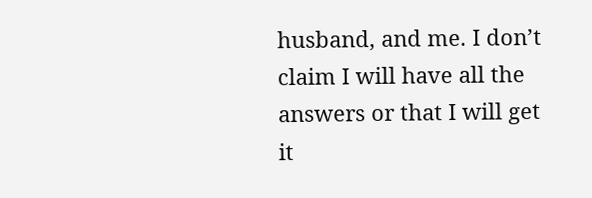husband, and me. I don’t claim I will have all the answers or that I will get it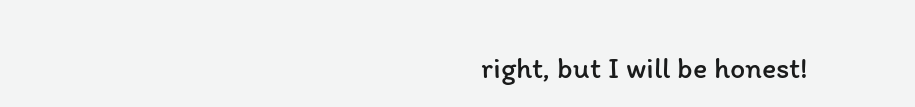right, but I will be honest!